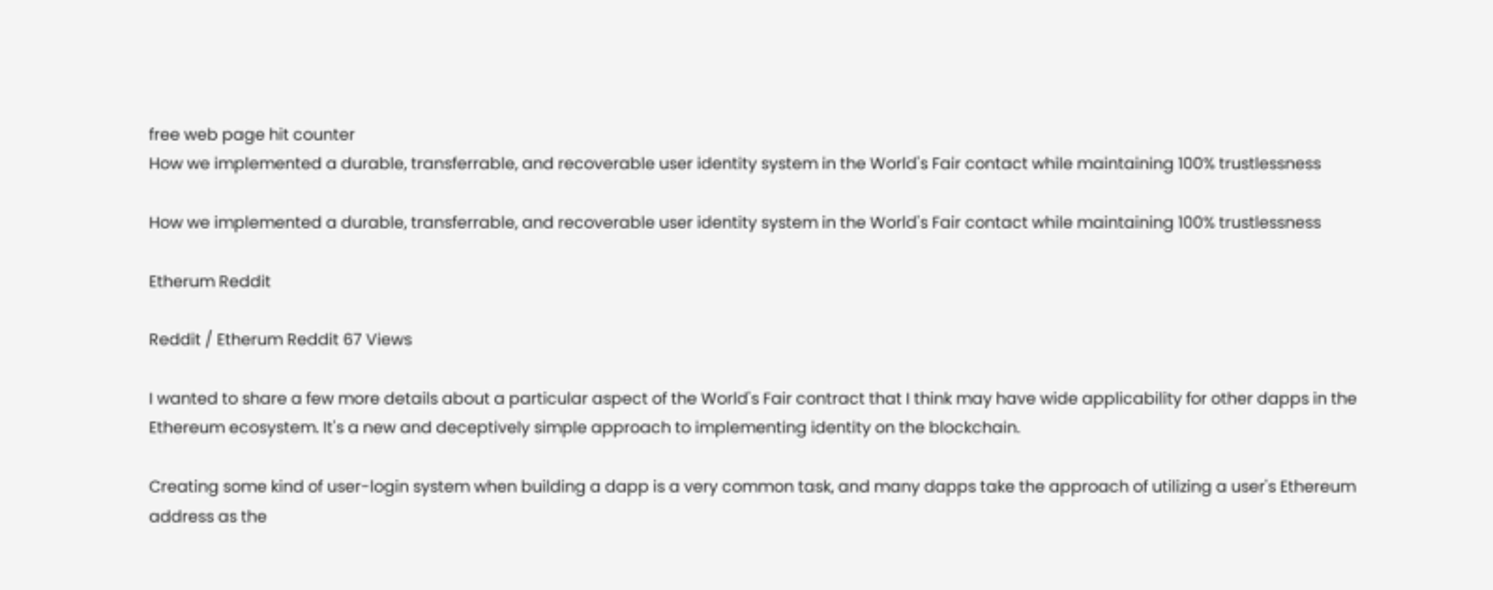free web page hit counter
How we implemented a durable, transferrable, and recoverable user identity system in the World's Fair contact while maintaining 100% trustlessness

How we implemented a durable, transferrable, and recoverable user identity system in the World's Fair contact while maintaining 100% trustlessness

Etherum Reddit

Reddit / Etherum Reddit 67 Views

I wanted to share a few more details about a particular aspect of the World's Fair contract that I think may have wide applicability for other dapps in the Ethereum ecosystem. It's a new and deceptively simple approach to implementing identity on the blockchain.

Creating some kind of user-login system when building a dapp is a very common task, and many dapps take the approach of utilizing a user's Ethereum address as the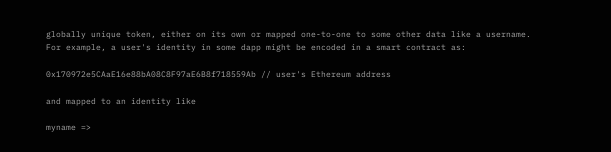globally unique token, either on its own or mapped one-to-one to some other data like a username. For example, a user's identity in some dapp might be encoded in a smart contract as:

0x170972e5CAaE16e88bA08C8F97aE6B8f718559Ab // user's Ethereum address

and mapped to an identity like

myname =>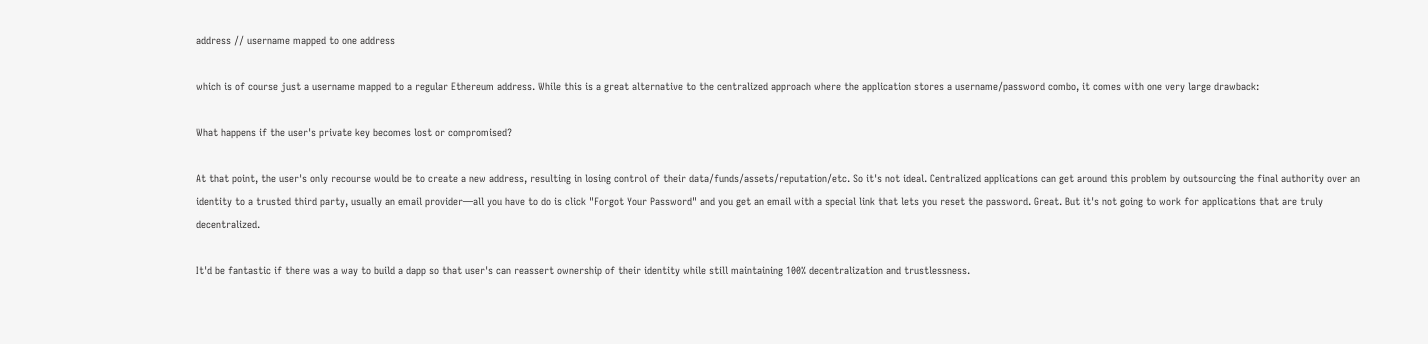address // username mapped to one address

which is of course just a username mapped to a regular Ethereum address. While this is a great alternative to the centralized approach where the application stores a username/password combo, it comes with one very large drawback:

What happens if the user's private key becomes lost or compromised?

At that point, the user's only recourse would be to create a new address, resulting in losing control of their data/funds/assets/reputation/etc. So it's not ideal. Centralized applications can get around this problem by outsourcing the final authority over an identity to a trusted third party, usually an email provider—all you have to do is click "Forgot Your Password" and you get an email with a special link that lets you reset the password. Great. But it's not going to work for applications that are truly decentralized.

It'd be fantastic if there was a way to build a dapp so that user's can reassert ownership of their identity while still maintaining 100% decentralization and trustlessness.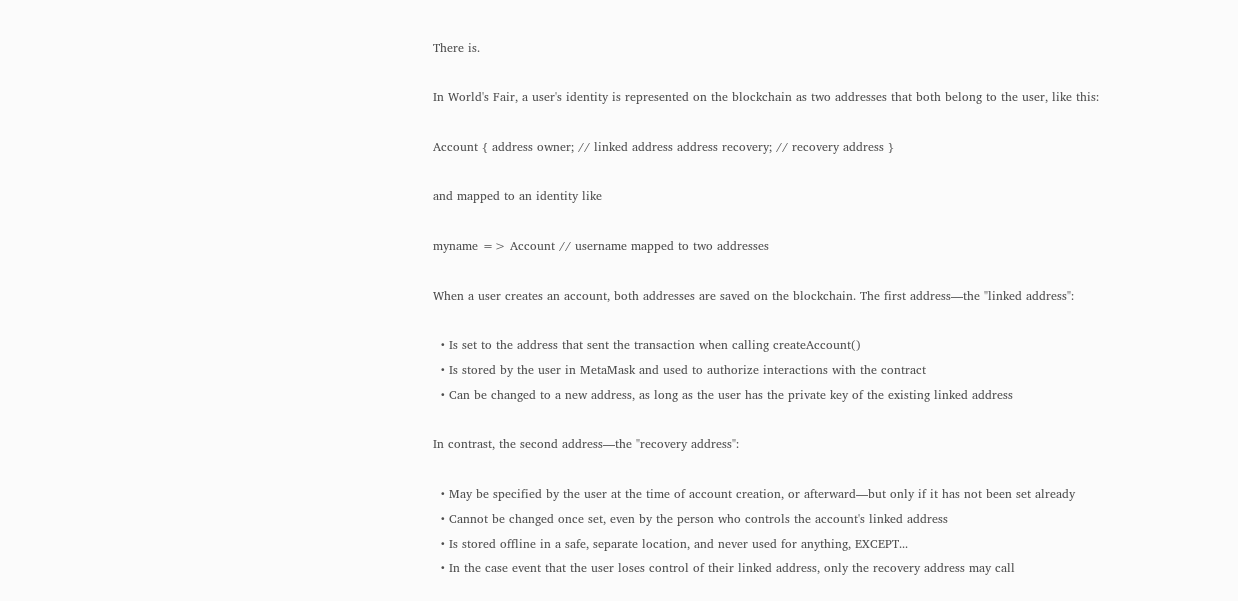There is.

In World's Fair, a user's identity is represented on the blockchain as two addresses that both belong to the user, like this:

Account { address owner; // linked address address recovery; // recovery address }

and mapped to an identity like

myname => Account // username mapped to two addresses

When a user creates an account, both addresses are saved on the blockchain. The first address—the "linked address":

  • Is set to the address that sent the transaction when calling createAccount()
  • Is stored by the user in MetaMask and used to authorize interactions with the contract
  • Can be changed to a new address, as long as the user has the private key of the existing linked address

In contrast, the second address—the "recovery address":

  • May be specified by the user at the time of account creation, or afterward—but only if it has not been set already
  • Cannot be changed once set, even by the person who controls the account's linked address
  • Is stored offline in a safe, separate location, and never used for anything, EXCEPT...
  • In the case event that the user loses control of their linked address, only the recovery address may call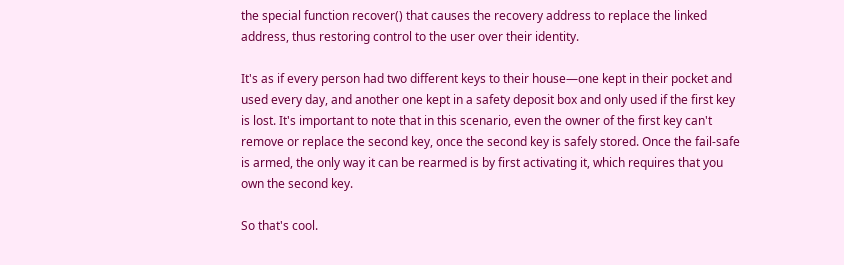the special function recover() that causes the recovery address to replace the linked address, thus restoring control to the user over their identity.

It's as if every person had two different keys to their house—one kept in their pocket and used every day, and another one kept in a safety deposit box and only used if the first key is lost. It's important to note that in this scenario, even the owner of the first key can't remove or replace the second key, once the second key is safely stored. Once the fail-safe is armed, the only way it can be rearmed is by first activating it, which requires that you own the second key.

So that's cool.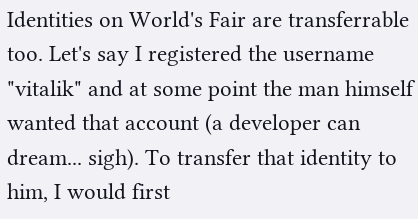Identities on World's Fair are transferrable too. Let's say I registered the username "vitalik" and at some point the man himself wanted that account (a developer can dream... sigh). To transfer that identity to him, I would first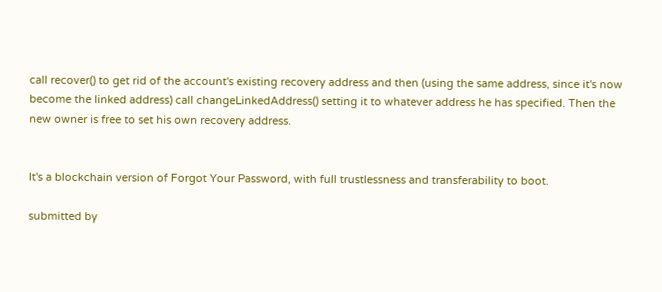call recover() to get rid of the account's existing recovery address and then (using the same address, since it's now become the linked address) call changeLinkedAddress() setting it to whatever address he has specified. Then the new owner is free to set his own recovery address.


It's a blockchain version of Forgot Your Password, with full trustlessness and transferability to boot.

submitted by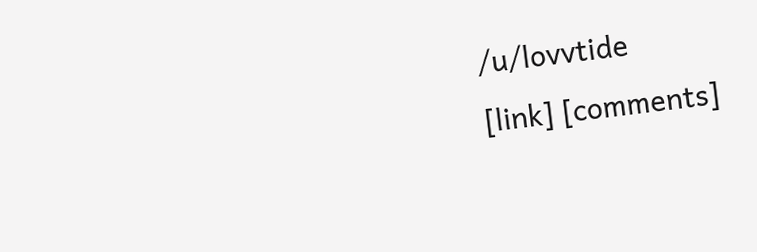/u/lovvtide
[link] [comments]